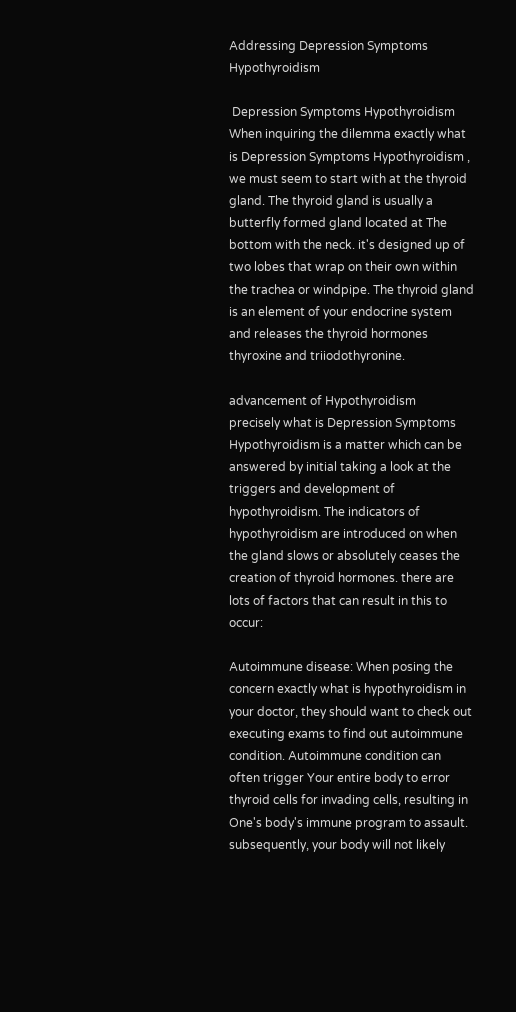Addressing Depression Symptoms Hypothyroidism

 Depression Symptoms Hypothyroidism
When inquiring the dilemma exactly what is Depression Symptoms Hypothyroidism , we must seem to start with at the thyroid gland. The thyroid gland is usually a butterfly formed gland located at The bottom with the neck. it's designed up of two lobes that wrap on their own within the trachea or windpipe. The thyroid gland is an element of your endocrine system and releases the thyroid hormones thyroxine and triiodothyronine.

advancement of Hypothyroidism
precisely what is Depression Symptoms Hypothyroidism is a matter which can be answered by initial taking a look at the triggers and development of hypothyroidism. The indicators of hypothyroidism are introduced on when the gland slows or absolutely ceases the creation of thyroid hormones. there are lots of factors that can result in this to occur:

Autoimmune disease: When posing the concern exactly what is hypothyroidism in your doctor, they should want to check out executing exams to find out autoimmune condition. Autoimmune condition can often trigger Your entire body to error thyroid cells for invading cells, resulting in One's body's immune program to assault. subsequently, your body will not likely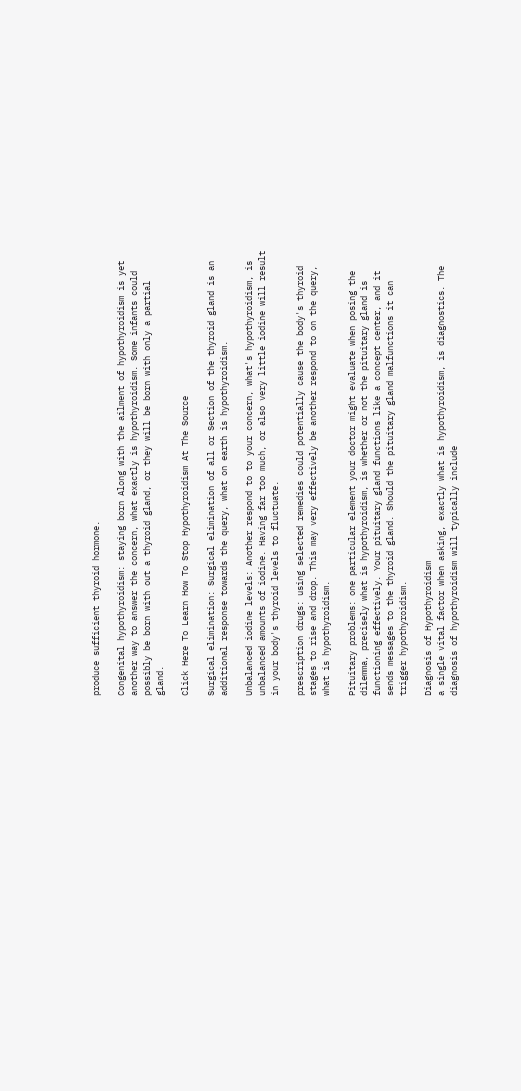produce sufficient thyroid hormone.

Congenital hypothyroidism: staying born Along with the ailment of hypothyroidism is yet another way to answer the concern, what exactly is hypothyroidism. Some infants could possibly be born with out a thyroid gland, or they will be born with only a partial gland.

Click Here To Learn How To Stop Hypothyroidism At The Source

Surgical elimination: Surgical elimination of all or Section of the thyroid gland is an additional response towards the query, what on earth is hypothyroidism.

Unbalanced iodine levels: Another respond to to your concern, what's hypothyroidism, is unbalanced amounts of iodine. Having far too much, or also very little iodine will result in your body's thyroid levels to fluctuate.

prescription drugs: using selected remedies could potentially cause the body's thyroid stages to rise and drop. This may very effectively be another respond to on the query, what is hypothyroidism.

Pituitary problems: one particular element your doctor might evaluate when posing the dilemma, precisely what is hypothyroidism, is whether or not the pituitary gland is functioning effectively. Your pituitary gland functions like a concept center, and it sends messages to the thyroid gland. Should the pituitary gland malfunctions it can trigger hypothyroidism.

Diagnosis of Hypothyroidism
a single vital factor when asking, exactly what is hypothyroidism, is diagnostics. The diagnosis of hypothyroidism will typically include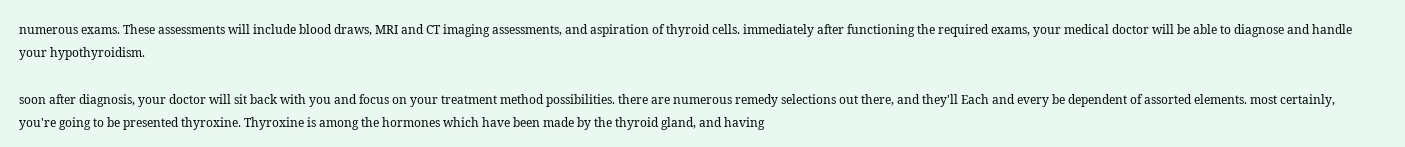numerous exams. These assessments will include blood draws, MRI and CT imaging assessments, and aspiration of thyroid cells. immediately after functioning the required exams, your medical doctor will be able to diagnose and handle your hypothyroidism.

soon after diagnosis, your doctor will sit back with you and focus on your treatment method possibilities. there are numerous remedy selections out there, and they'll Each and every be dependent of assorted elements. most certainly, you're going to be presented thyroxine. Thyroxine is among the hormones which have been made by the thyroid gland, and having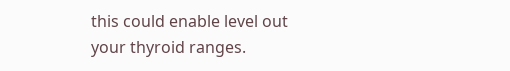this could enable level out your thyroid ranges.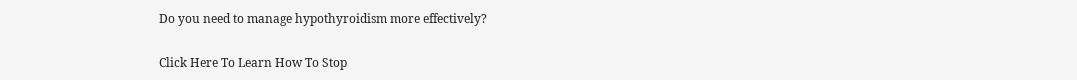Do you need to manage hypothyroidism more effectively?

Click Here To Learn How To Stop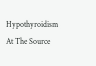Hypothyroidism At The Source